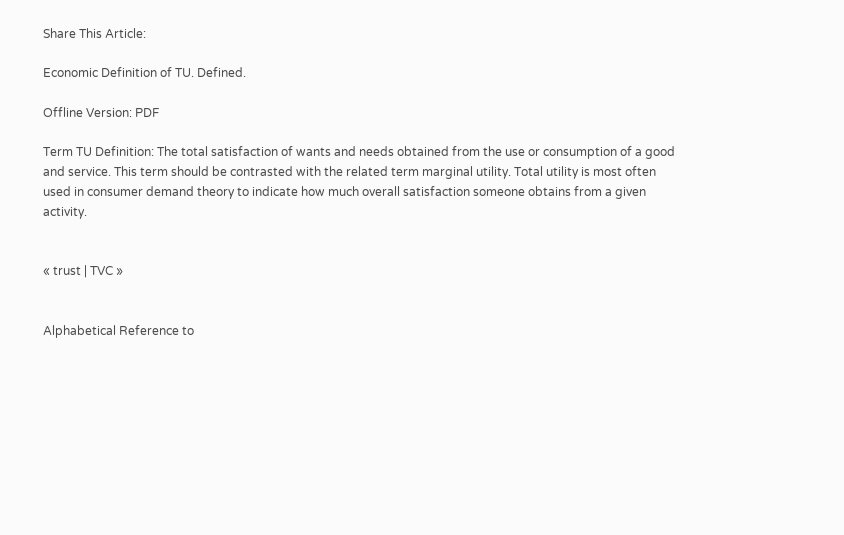Share This Article:

Economic Definition of TU. Defined.

Offline Version: PDF

Term TU Definition: The total satisfaction of wants and needs obtained from the use or consumption of a good and service. This term should be contrasted with the related term marginal utility. Total utility is most often used in consumer demand theory to indicate how much overall satisfaction someone obtains from a given activity.


« trust | TVC »


Alphabetical Reference to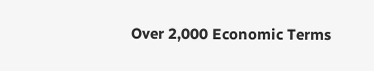Over 2,000 Economic Terms